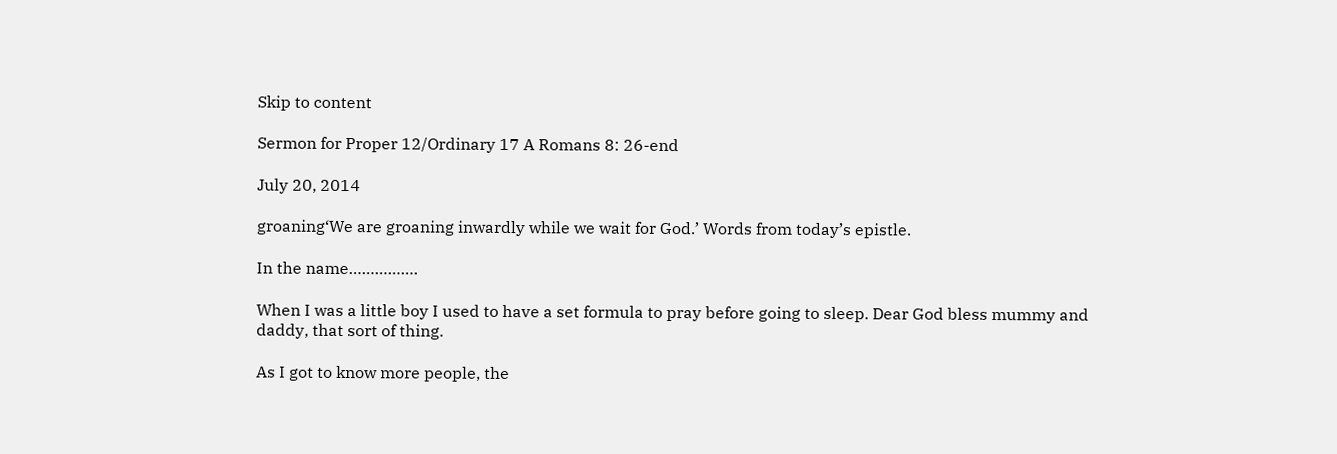Skip to content

Sermon for Proper 12/Ordinary 17 A Romans 8: 26-end

July 20, 2014

groaning‘We are groaning inwardly while we wait for God.’ Words from today’s epistle.

In the name…………….

When I was a little boy I used to have a set formula to pray before going to sleep. Dear God bless mummy and daddy, that sort of thing.

As I got to know more people, the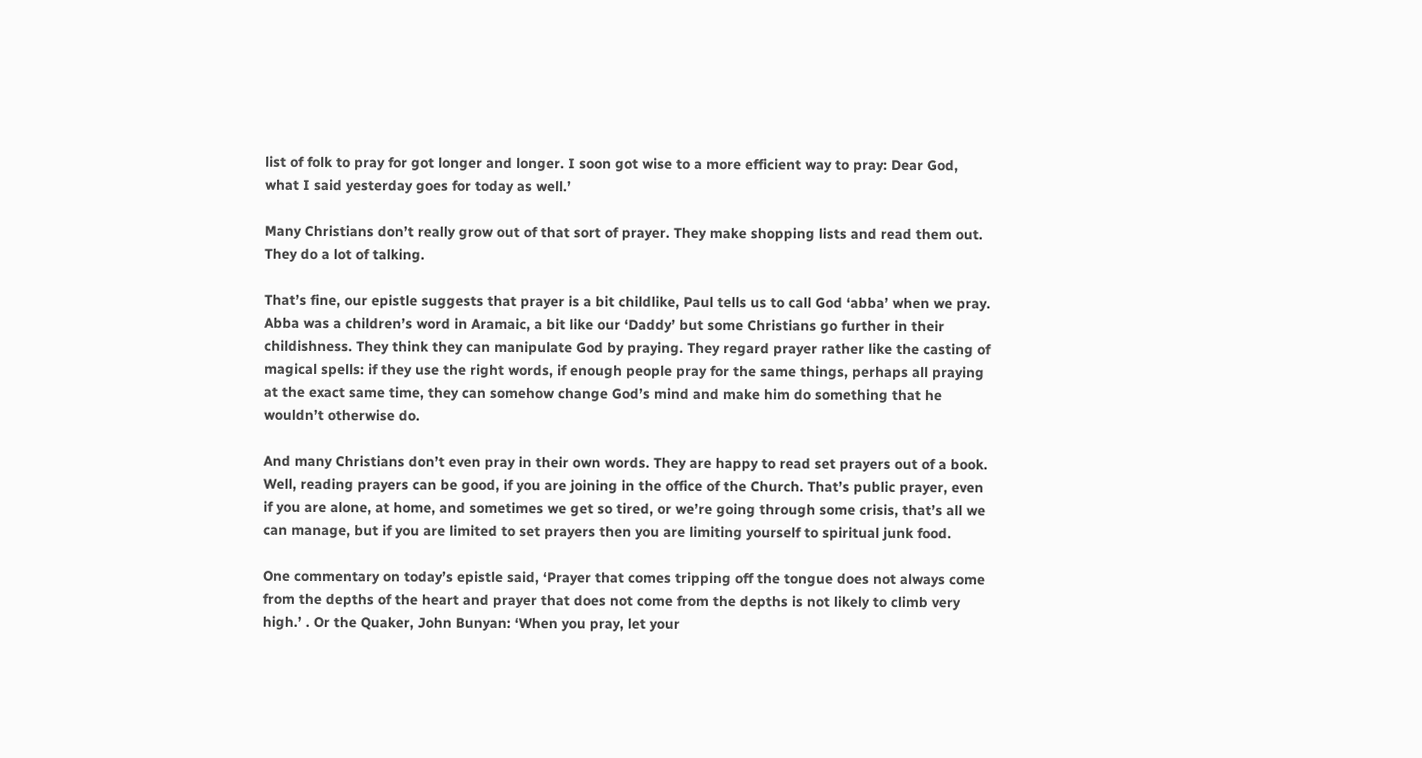list of folk to pray for got longer and longer. I soon got wise to a more efficient way to pray: Dear God, what I said yesterday goes for today as well.’

Many Christians don’t really grow out of that sort of prayer. They make shopping lists and read them out. They do a lot of talking.

That’s fine, our epistle suggests that prayer is a bit childlike, Paul tells us to call God ‘abba’ when we pray. Abba was a children’s word in Aramaic, a bit like our ‘Daddy’ but some Christians go further in their childishness. They think they can manipulate God by praying. They regard prayer rather like the casting of magical spells: if they use the right words, if enough people pray for the same things, perhaps all praying at the exact same time, they can somehow change God’s mind and make him do something that he wouldn’t otherwise do.

And many Christians don’t even pray in their own words. They are happy to read set prayers out of a book. Well, reading prayers can be good, if you are joining in the office of the Church. That’s public prayer, even if you are alone, at home, and sometimes we get so tired, or we’re going through some crisis, that’s all we can manage, but if you are limited to set prayers then you are limiting yourself to spiritual junk food.

One commentary on today’s epistle said, ‘Prayer that comes tripping off the tongue does not always come from the depths of the heart and prayer that does not come from the depths is not likely to climb very high.’ . Or the Quaker, John Bunyan: ‘When you pray, let your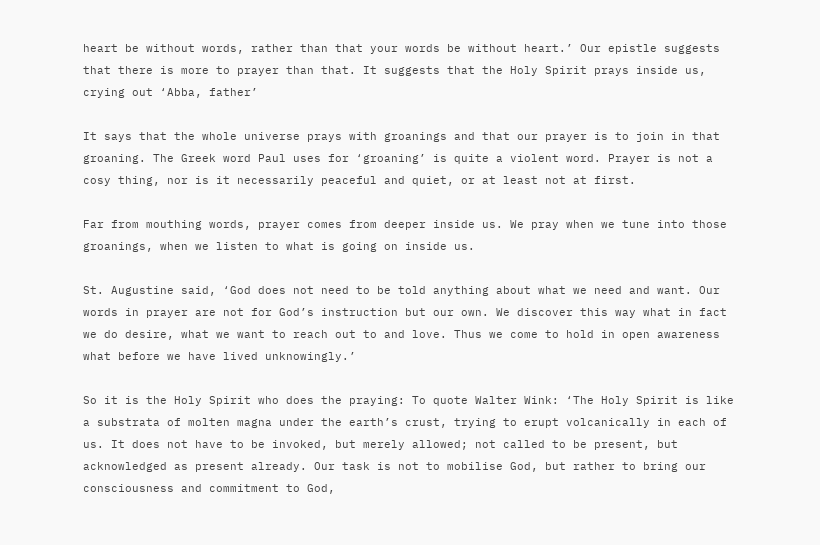heart be without words, rather than that your words be without heart.’ Our epistle suggests that there is more to prayer than that. It suggests that the Holy Spirit prays inside us, crying out ‘Abba, father’

It says that the whole universe prays with groanings and that our prayer is to join in that groaning. The Greek word Paul uses for ‘groaning’ is quite a violent word. Prayer is not a cosy thing, nor is it necessarily peaceful and quiet, or at least not at first.

Far from mouthing words, prayer comes from deeper inside us. We pray when we tune into those groanings, when we listen to what is going on inside us.

St. Augustine said, ‘God does not need to be told anything about what we need and want. Our words in prayer are not for God’s instruction but our own. We discover this way what in fact we do desire, what we want to reach out to and love. Thus we come to hold in open awareness what before we have lived unknowingly.’

So it is the Holy Spirit who does the praying: To quote Walter Wink: ‘The Holy Spirit is like a substrata of molten magna under the earth’s crust, trying to erupt volcanically in each of us. It does not have to be invoked, but merely allowed; not called to be present, but acknowledged as present already. Our task is not to mobilise God, but rather to bring our consciousness and commitment to God,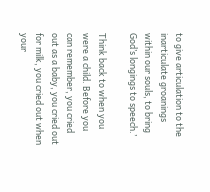to give articulation to the inarticulate groanings within our souls, to bring God’s longings to speech.’

Think back to when you were a child. Before you can remember, you cried out as a baby, you cried out for milk, you cried out when your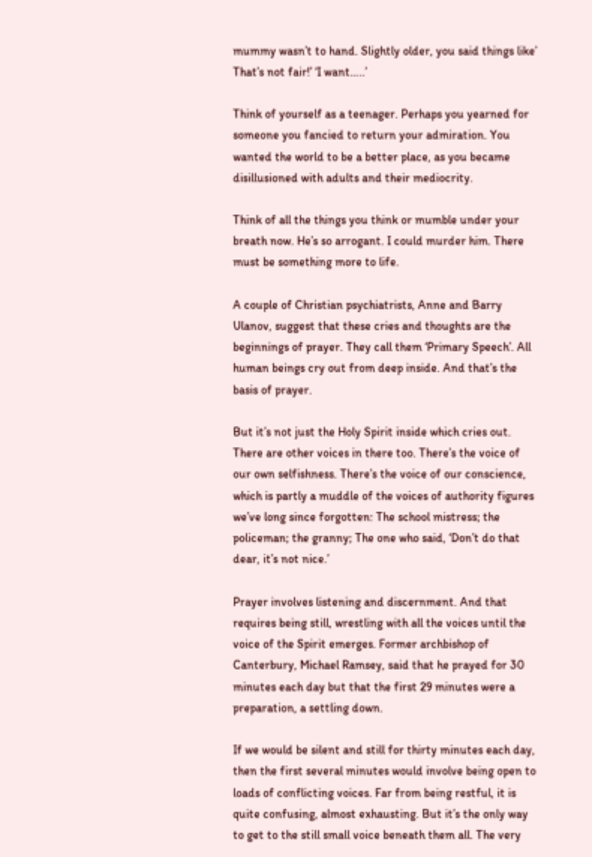mummy wasn’t to hand. Slightly older, you said things like’ That’s not fair!’ ‘I want…..’

Think of yourself as a teenager. Perhaps you yearned for someone you fancied to return your admiration. You wanted the world to be a better place, as you became disillusioned with adults and their mediocrity.

Think of all the things you think or mumble under your breath now. He’s so arrogant. I could murder him. There must be something more to life.

A couple of Christian psychiatrists, Anne and Barry Ulanov, suggest that these cries and thoughts are the beginnings of prayer. They call them ‘Primary Speech’. All human beings cry out from deep inside. And that’s the basis of prayer.

But it’s not just the Holy Spirit inside which cries out. There are other voices in there too. There’s the voice of our own selfishness. There’s the voice of our conscience, which is partly a muddle of the voices of authority figures we’ve long since forgotten: The school mistress; the policeman; the granny; The one who said, ‘Don’t do that dear, it’s not nice.’

Prayer involves listening and discernment. And that requires being still, wrestling with all the voices until the voice of the Spirit emerges. Former archbishop of Canterbury, Michael Ramsey, said that he prayed for 30 minutes each day but that the first 29 minutes were a preparation, a settling down.

If we would be silent and still for thirty minutes each day, then the first several minutes would involve being open to loads of conflicting voices. Far from being restful, it is quite confusing, almost exhausting. But it’s the only way to get to the still small voice beneath them all. The very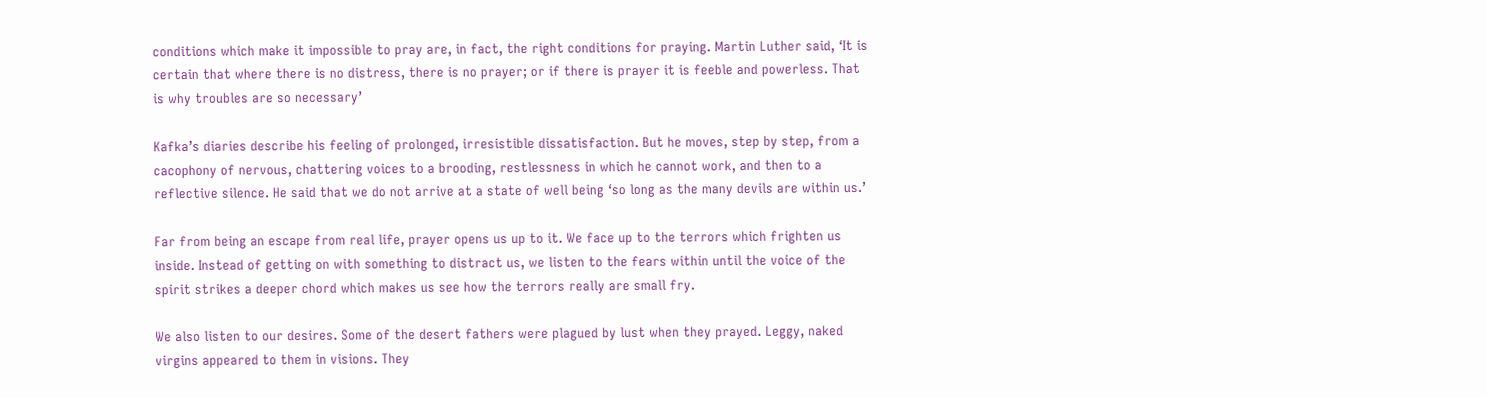conditions which make it impossible to pray are, in fact, the right conditions for praying. Martin Luther said, ‘It is certain that where there is no distress, there is no prayer; or if there is prayer it is feeble and powerless. That is why troubles are so necessary’

Kafka’s diaries describe his feeling of prolonged, irresistible dissatisfaction. But he moves, step by step, from a cacophony of nervous, chattering voices to a brooding, restlessness in which he cannot work, and then to a reflective silence. He said that we do not arrive at a state of well being ‘so long as the many devils are within us.’

Far from being an escape from real life, prayer opens us up to it. We face up to the terrors which frighten us inside. Instead of getting on with something to distract us, we listen to the fears within until the voice of the spirit strikes a deeper chord which makes us see how the terrors really are small fry.

We also listen to our desires. Some of the desert fathers were plagued by lust when they prayed. Leggy, naked virgins appeared to them in visions. They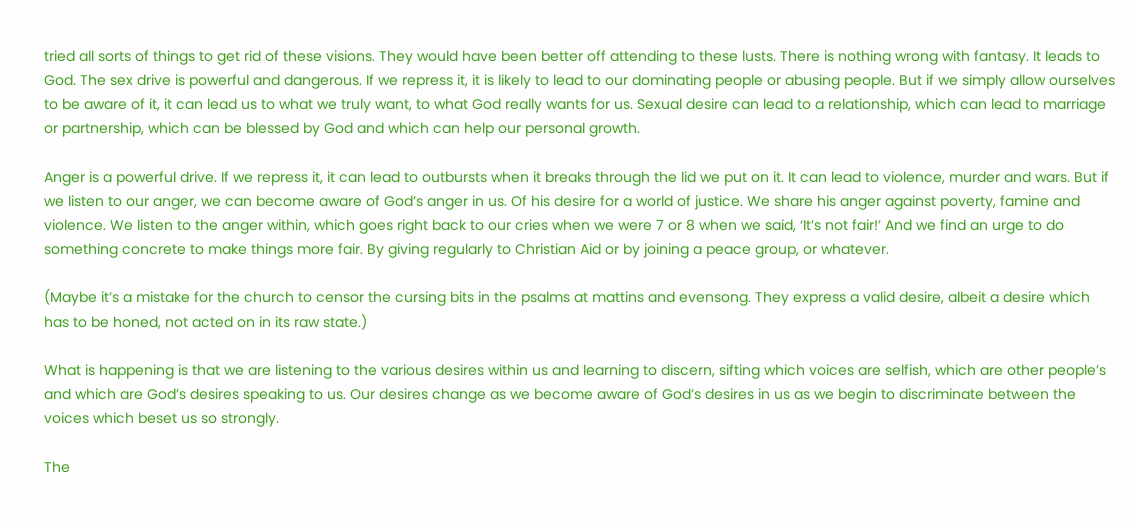tried all sorts of things to get rid of these visions. They would have been better off attending to these lusts. There is nothing wrong with fantasy. It leads to God. The sex drive is powerful and dangerous. If we repress it, it is likely to lead to our dominating people or abusing people. But if we simply allow ourselves to be aware of it, it can lead us to what we truly want, to what God really wants for us. Sexual desire can lead to a relationship, which can lead to marriage or partnership, which can be blessed by God and which can help our personal growth.

Anger is a powerful drive. If we repress it, it can lead to outbursts when it breaks through the lid we put on it. It can lead to violence, murder and wars. But if we listen to our anger, we can become aware of God’s anger in us. Of his desire for a world of justice. We share his anger against poverty, famine and violence. We listen to the anger within, which goes right back to our cries when we were 7 or 8 when we said, ‘It’s not fair!’ And we find an urge to do something concrete to make things more fair. By giving regularly to Christian Aid or by joining a peace group, or whatever.

(Maybe it’s a mistake for the church to censor the cursing bits in the psalms at mattins and evensong. They express a valid desire, albeit a desire which has to be honed, not acted on in its raw state.)

What is happening is that we are listening to the various desires within us and learning to discern, sifting which voices are selfish, which are other people’s and which are God’s desires speaking to us. Our desires change as we become aware of God’s desires in us as we begin to discriminate between the voices which beset us so strongly.

The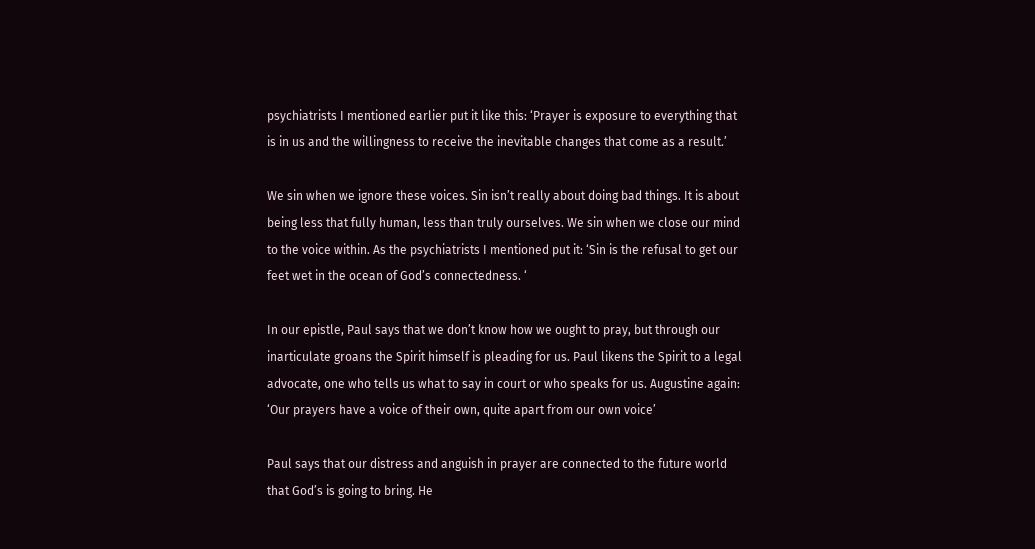psychiatrists I mentioned earlier put it like this: ‘Prayer is exposure to everything that is in us and the willingness to receive the inevitable changes that come as a result.’

We sin when we ignore these voices. Sin isn’t really about doing bad things. It is about being less that fully human, less than truly ourselves. We sin when we close our mind to the voice within. As the psychiatrists I mentioned put it: ‘Sin is the refusal to get our feet wet in the ocean of God’s connectedness. ‘

In our epistle, Paul says that we don’t know how we ought to pray, but through our inarticulate groans the Spirit himself is pleading for us. Paul likens the Spirit to a legal advocate, one who tells us what to say in court or who speaks for us. Augustine again: ‘Our prayers have a voice of their own, quite apart from our own voice’

Paul says that our distress and anguish in prayer are connected to the future world that God’s is going to bring. He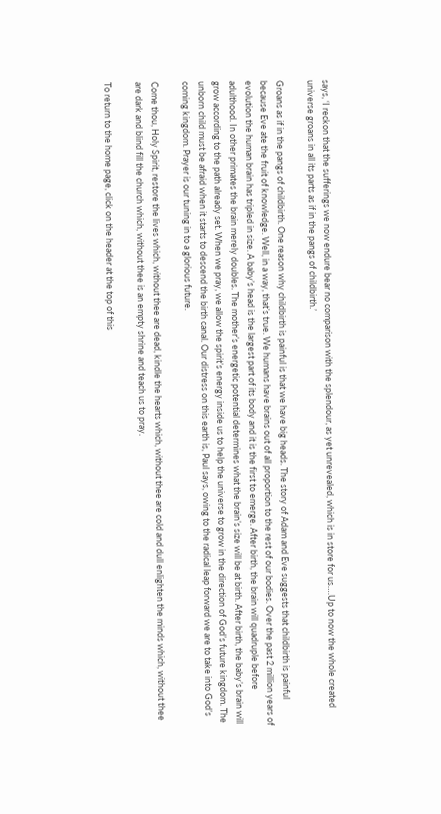says, ‘I reckon that the sufferings we now endure bear no comparison with the splendour, as yet unrevealed, which is in store for us….Up to now the whole created universe groans in all its parts as if in the pangs of childbirth.’

Groans as if in the pangs of childbirth. One reason why childbirth is painful is that we have big heads. The story of Adam and Eve suggests that childbirth is painful because Eve ate the fruit of knowledge. Well, in a way, that’s true. We humans have brains out of all proportion to the rest of our bodies. Over the past 2 million years of evolution the human brain has tripled in size. A baby’s head is the largest part of its body and it is the first to emerge. After birth, the brain will quadruple before adulthood. In other primates the brain merely doubles. The mother’s energetic potential determines what the brain’s size will be at birth. After birth, the baby’s brain will grow according to the path already set. When we pray, we allow the spirit’s energy inside us to help the universe to grow in the direction of God’s future kingdom. The unborn child must be afraid when it starts to descend the birth canal. Our distress on this earth is, Paul says, owing to the radical leap forward we are to take into God’s coming kingdom. Prayer is our tuning in to a glorious future.

Come thou, Holy Spirit, restore the lives which, without thee are dead, kindle the hearts which, without thee are cold and dull enlighten the minds which, without thee are dark and blind fill the church which, without thee is an empty shrine and teach us to pray.

To return to the home page, click on the header at the top of this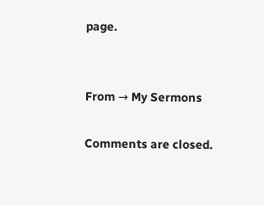page.


From → My Sermons

Comments are closed.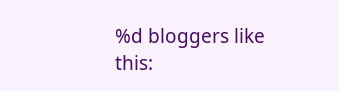%d bloggers like this: